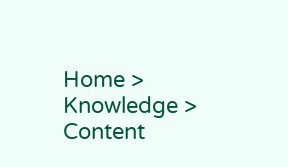Home > Knowledge > Content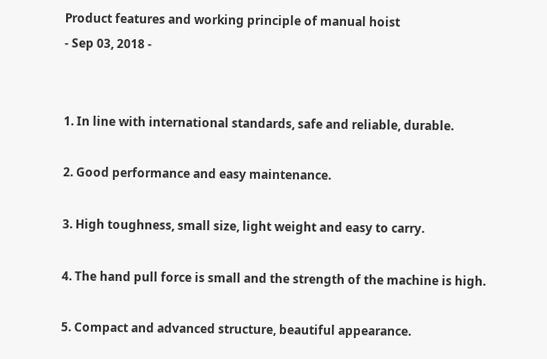Product features and working principle of manual hoist
- Sep 03, 2018 -


1. In line with international standards, safe and reliable, durable.

2. Good performance and easy maintenance.

3. High toughness, small size, light weight and easy to carry.

4. The hand pull force is small and the strength of the machine is high.

5. Compact and advanced structure, beautiful appearance.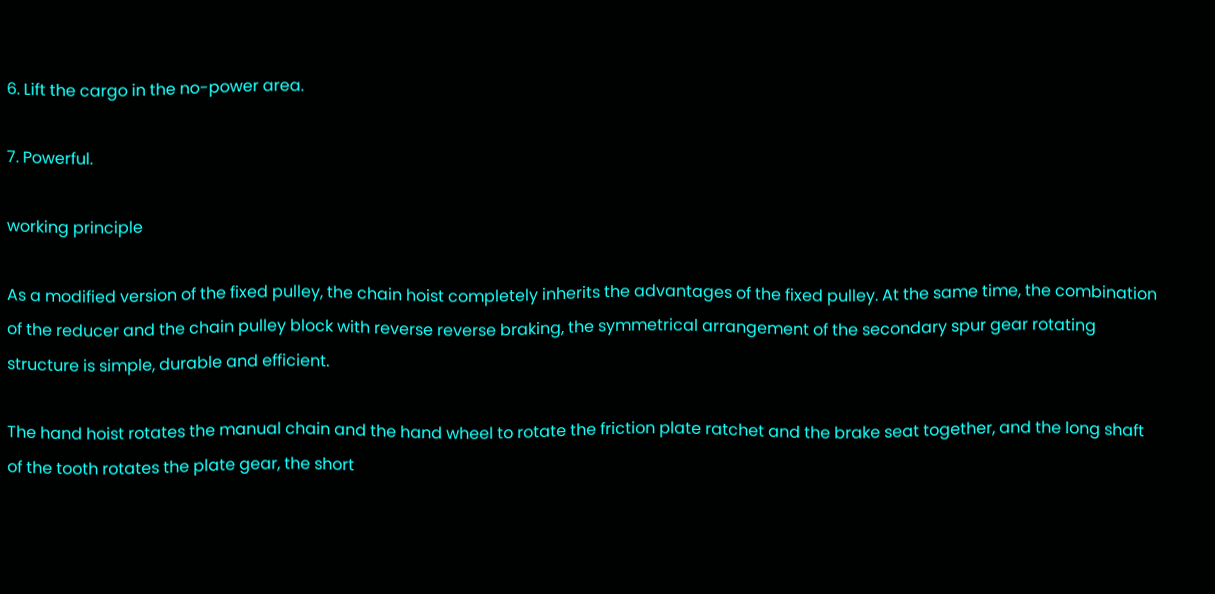6. Lift the cargo in the no-power area.

7. Powerful.

working principle

As a modified version of the fixed pulley, the chain hoist completely inherits the advantages of the fixed pulley. At the same time, the combination of the reducer and the chain pulley block with reverse reverse braking, the symmetrical arrangement of the secondary spur gear rotating structure is simple, durable and efficient.

The hand hoist rotates the manual chain and the hand wheel to rotate the friction plate ratchet and the brake seat together, and the long shaft of the tooth rotates the plate gear, the short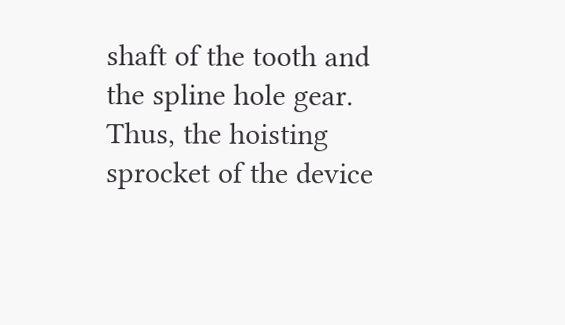shaft of the tooth and the spline hole gear. Thus, the hoisting sprocket of the device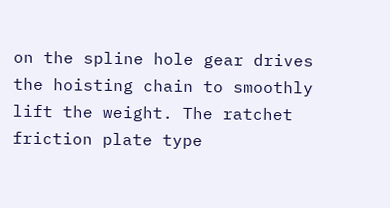on the spline hole gear drives the hoisting chain to smoothly lift the weight. The ratchet friction plate type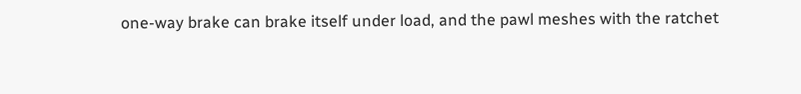one-way brake can brake itself under load, and the pawl meshes with the ratchet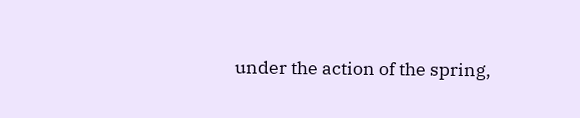under the action of the spring,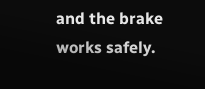and the brake works safely.